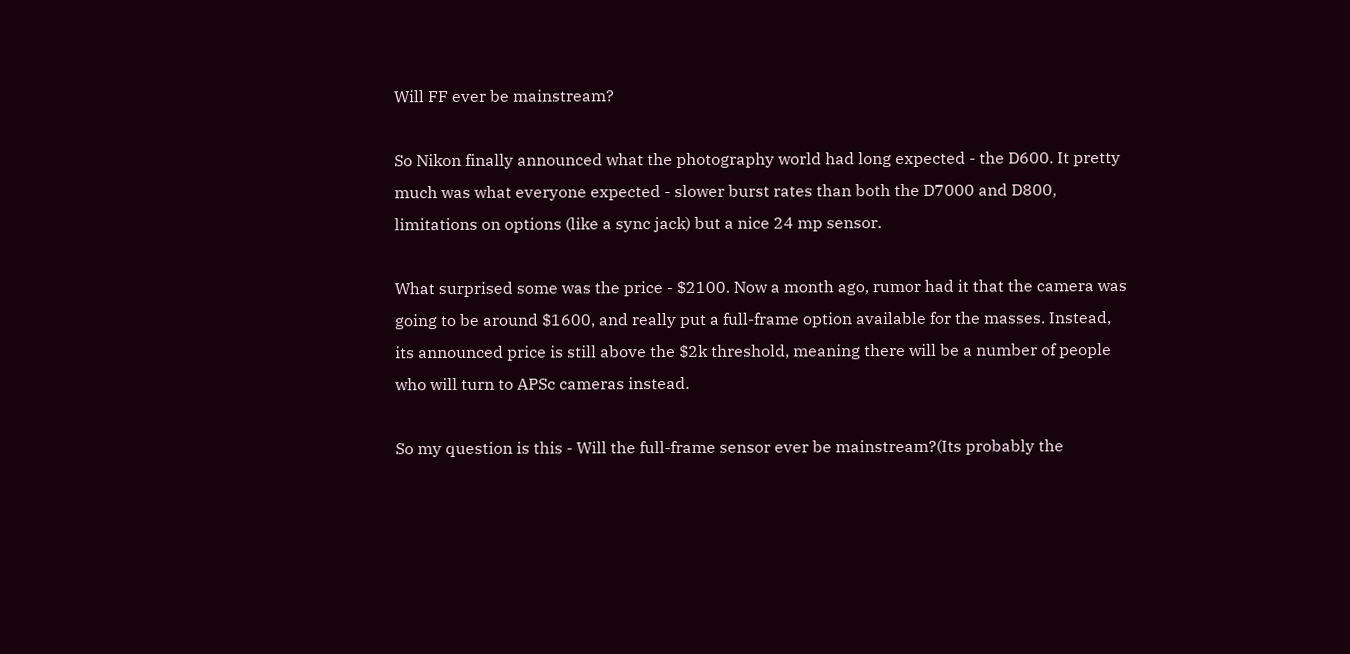Will FF ever be mainstream?

So Nikon finally announced what the photography world had long expected - the D600. It pretty much was what everyone expected - slower burst rates than both the D7000 and D800, limitations on options (like a sync jack) but a nice 24 mp sensor.

What surprised some was the price - $2100. Now a month ago, rumor had it that the camera was going to be around $1600, and really put a full-frame option available for the masses. Instead, its announced price is still above the $2k threshold, meaning there will be a number of people who will turn to APSc cameras instead.

So my question is this - Will the full-frame sensor ever be mainstream?(Its probably the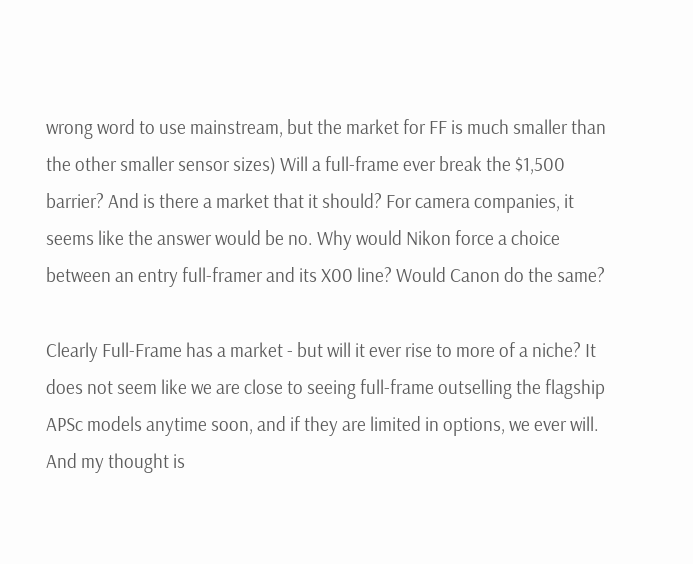wrong word to use mainstream, but the market for FF is much smaller than the other smaller sensor sizes) Will a full-frame ever break the $1,500 barrier? And is there a market that it should? For camera companies, it seems like the answer would be no. Why would Nikon force a choice between an entry full-framer and its X00 line? Would Canon do the same?

Clearly Full-Frame has a market - but will it ever rise to more of a niche? It does not seem like we are close to seeing full-frame outselling the flagship APSc models anytime soon, and if they are limited in options, we ever will. And my thought is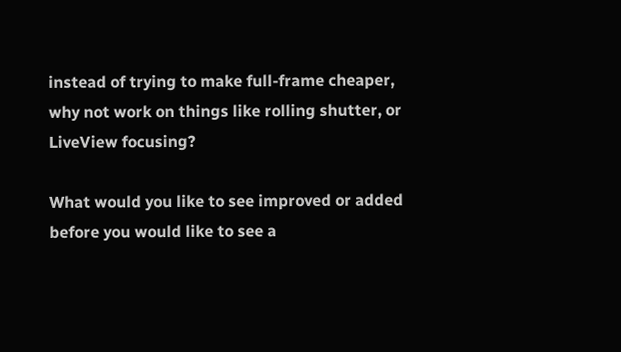instead of trying to make full-frame cheaper, why not work on things like rolling shutter, or LiveView focusing?

What would you like to see improved or added before you would like to see a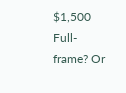$1,500 Full-frame? Or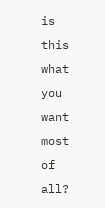is this what you want most of all?